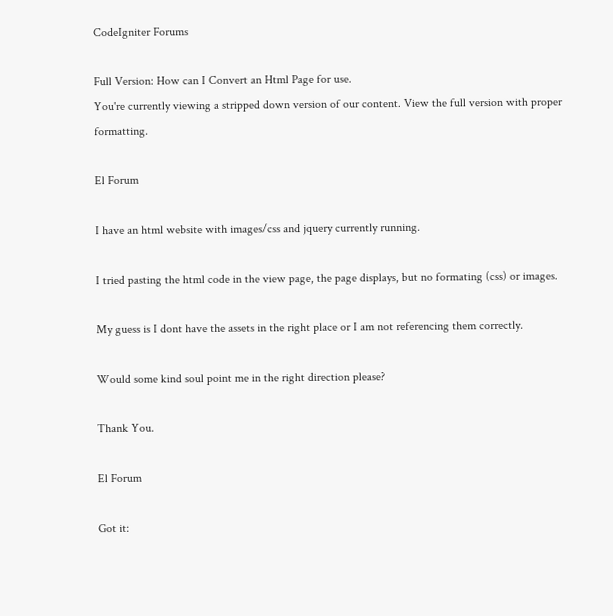CodeIgniter Forums

Full Version: How can I Convert an Html Page for use.
You're currently viewing a stripped down version of our content. View the full version with proper formatting.

El Forum

I have an html website with images/css and jquery currently running.

I tried pasting the html code in the view page, the page displays, but no formating (css) or images.

My guess is I dont have the assets in the right place or I am not referencing them correctly.

Would some kind soul point me in the right direction please?

Thank You.

El Forum

Got it: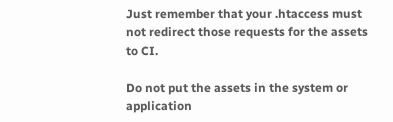Just remember that your .htaccess must not redirect those requests for the assets to CI.

Do not put the assets in the system or application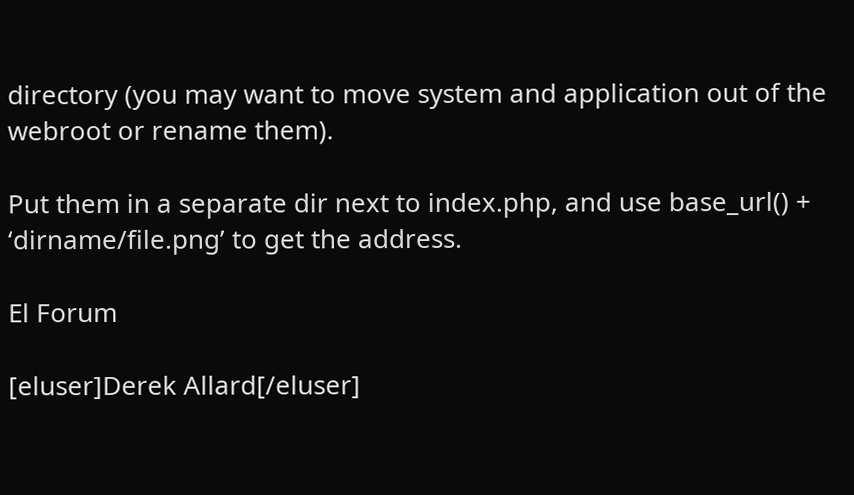directory (you may want to move system and application out of the webroot or rename them).

Put them in a separate dir next to index.php, and use base_url() + ‘dirname/file.png’ to get the address.

El Forum

[eluser]Derek Allard[/eluser]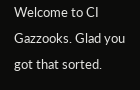Welcome to CI Gazzooks. Glad you got that sorted.